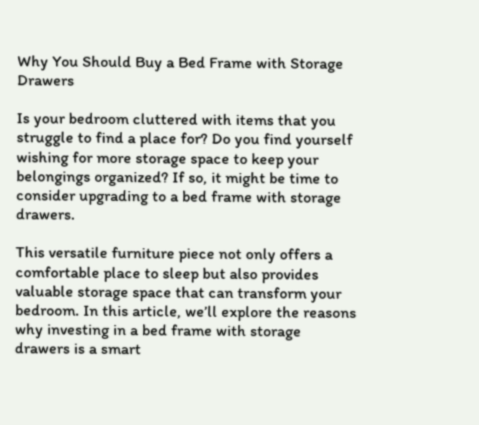Why You Should Buy a Bed Frame with Storage Drawers

Is your bedroom cluttered with items that you struggle to find a place for? Do you find yourself wishing for more storage space to keep your belongings organized? If so, it might be time to consider upgrading to a bed frame with storage drawers.

This versatile furniture piece not only offers a comfortable place to sleep but also provides valuable storage space that can transform your bedroom. In this article, we’ll explore the reasons why investing in a bed frame with storage drawers is a smart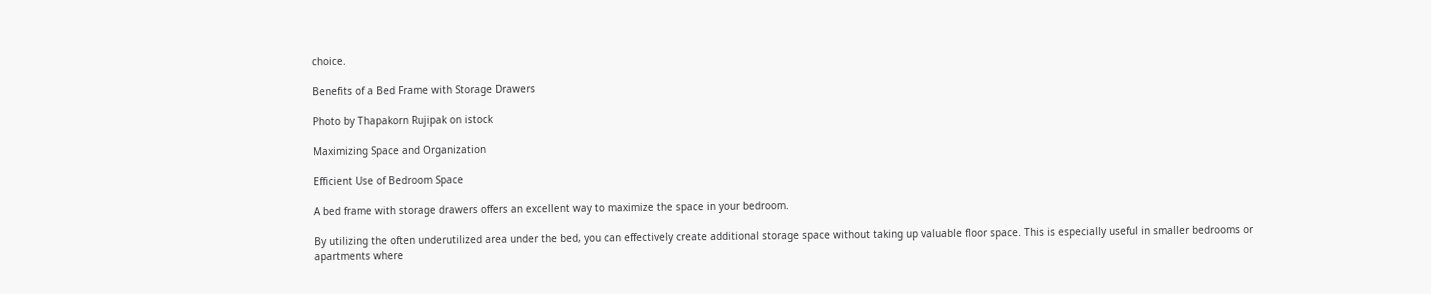choice.

Benefits of a Bed Frame with Storage Drawers

Photo by Thapakorn Rujipak on istock

Maximizing Space and Organization

Efficient Use of Bedroom Space

A bed frame with storage drawers offers an excellent way to maximize the space in your bedroom.

By utilizing the often underutilized area under the bed, you can effectively create additional storage space without taking up valuable floor space. This is especially useful in smaller bedrooms or apartments where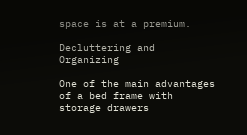space is at a premium.

Decluttering and Organizing

One of the main advantages of a bed frame with storage drawers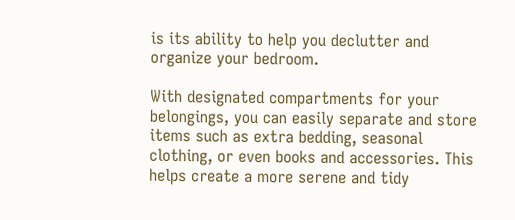is its ability to help you declutter and organize your bedroom.

With designated compartments for your belongings, you can easily separate and store items such as extra bedding, seasonal clothing, or even books and accessories. This helps create a more serene and tidy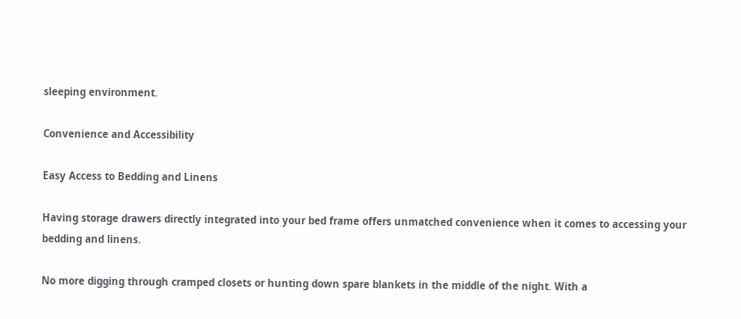sleeping environment.

Convenience and Accessibility

Easy Access to Bedding and Linens

Having storage drawers directly integrated into your bed frame offers unmatched convenience when it comes to accessing your bedding and linens.

No more digging through cramped closets or hunting down spare blankets in the middle of the night. With a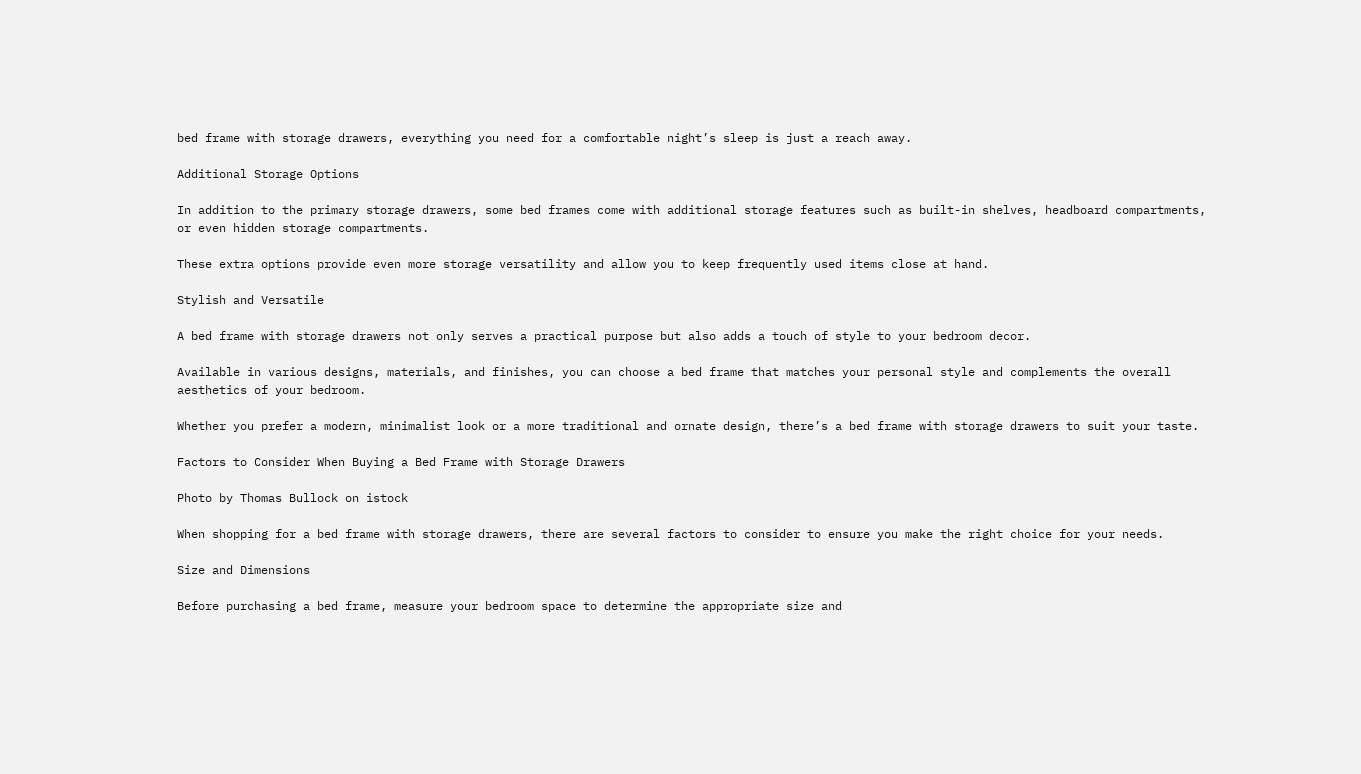bed frame with storage drawers, everything you need for a comfortable night’s sleep is just a reach away.

Additional Storage Options

In addition to the primary storage drawers, some bed frames come with additional storage features such as built-in shelves, headboard compartments, or even hidden storage compartments.

These extra options provide even more storage versatility and allow you to keep frequently used items close at hand.

Stylish and Versatile

A bed frame with storage drawers not only serves a practical purpose but also adds a touch of style to your bedroom decor.

Available in various designs, materials, and finishes, you can choose a bed frame that matches your personal style and complements the overall aesthetics of your bedroom.

Whether you prefer a modern, minimalist look or a more traditional and ornate design, there’s a bed frame with storage drawers to suit your taste.

Factors to Consider When Buying a Bed Frame with Storage Drawers

Photo by Thomas Bullock on istock

When shopping for a bed frame with storage drawers, there are several factors to consider to ensure you make the right choice for your needs.

Size and Dimensions

Before purchasing a bed frame, measure your bedroom space to determine the appropriate size and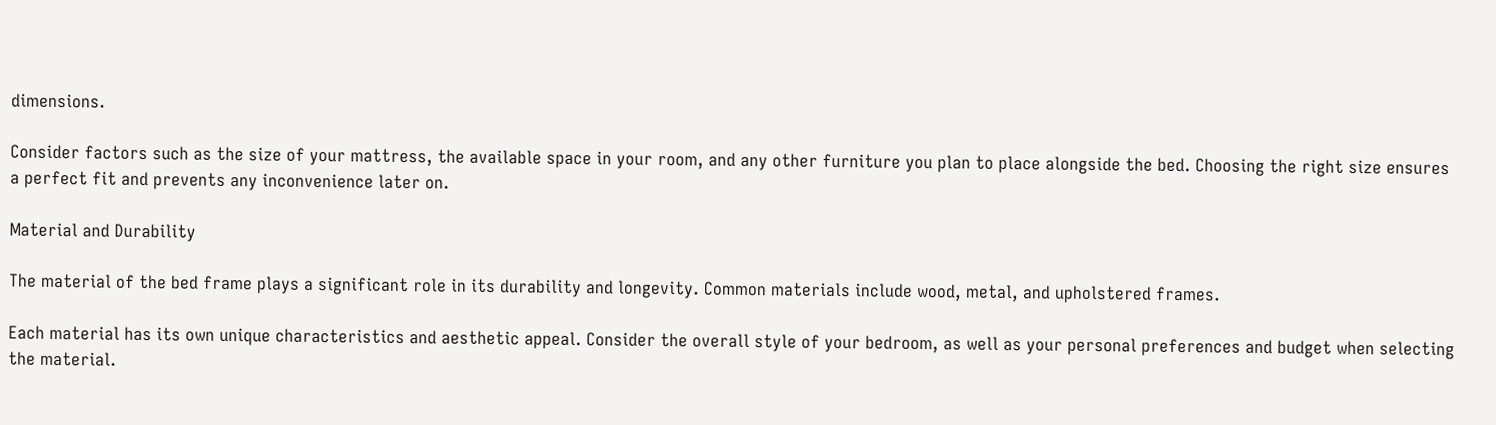dimensions.

Consider factors such as the size of your mattress, the available space in your room, and any other furniture you plan to place alongside the bed. Choosing the right size ensures a perfect fit and prevents any inconvenience later on.

Material and Durability

The material of the bed frame plays a significant role in its durability and longevity. Common materials include wood, metal, and upholstered frames.

Each material has its own unique characteristics and aesthetic appeal. Consider the overall style of your bedroom, as well as your personal preferences and budget when selecting the material.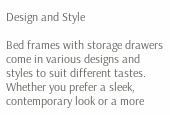Design and Style

Bed frames with storage drawers come in various designs and styles to suit different tastes. Whether you prefer a sleek, contemporary look or a more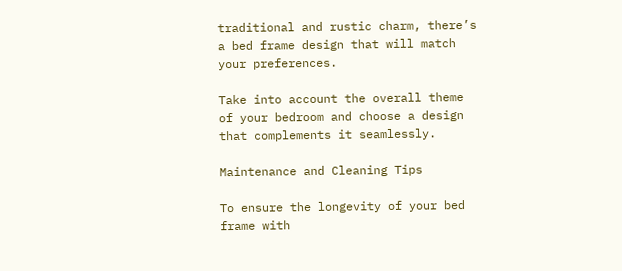traditional and rustic charm, there’s a bed frame design that will match your preferences.

Take into account the overall theme of your bedroom and choose a design that complements it seamlessly.

Maintenance and Cleaning Tips

To ensure the longevity of your bed frame with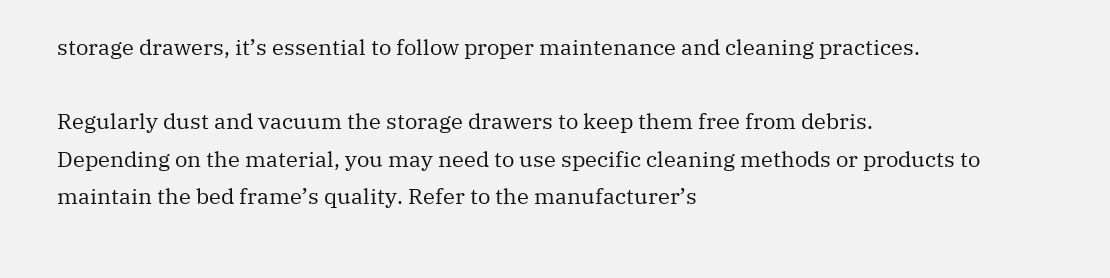storage drawers, it’s essential to follow proper maintenance and cleaning practices.

Regularly dust and vacuum the storage drawers to keep them free from debris. Depending on the material, you may need to use specific cleaning methods or products to maintain the bed frame’s quality. Refer to the manufacturer’s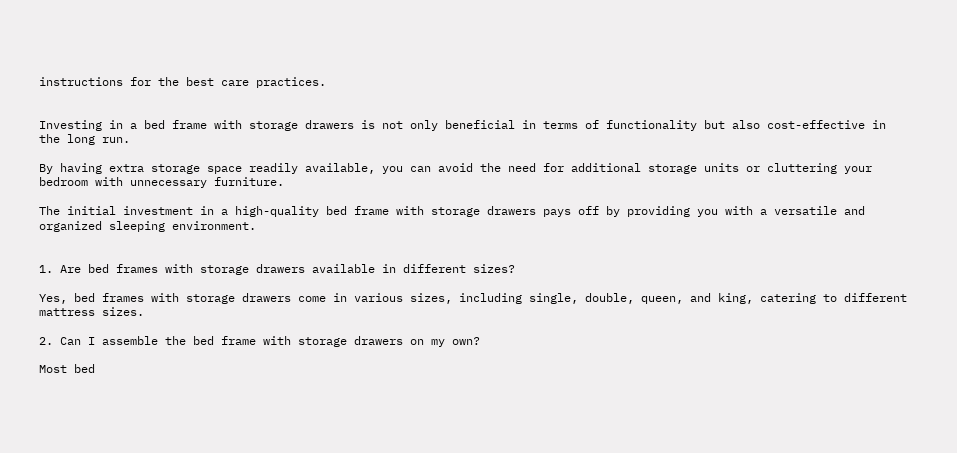instructions for the best care practices.


Investing in a bed frame with storage drawers is not only beneficial in terms of functionality but also cost-effective in the long run.

By having extra storage space readily available, you can avoid the need for additional storage units or cluttering your bedroom with unnecessary furniture.

The initial investment in a high-quality bed frame with storage drawers pays off by providing you with a versatile and organized sleeping environment.


1. Are bed frames with storage drawers available in different sizes?

Yes, bed frames with storage drawers come in various sizes, including single, double, queen, and king, catering to different mattress sizes.

2. Can I assemble the bed frame with storage drawers on my own?

Most bed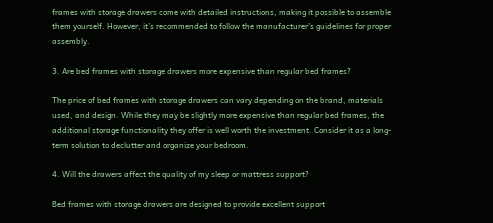frames with storage drawers come with detailed instructions, making it possible to assemble them yourself. However, it’s recommended to follow the manufacturer’s guidelines for proper assembly.

3. Are bed frames with storage drawers more expensive than regular bed frames?

The price of bed frames with storage drawers can vary depending on the brand, materials used, and design. While they may be slightly more expensive than regular bed frames, the additional storage functionality they offer is well worth the investment. Consider it as a long-term solution to declutter and organize your bedroom.

4. Will the drawers affect the quality of my sleep or mattress support?

Bed frames with storage drawers are designed to provide excellent support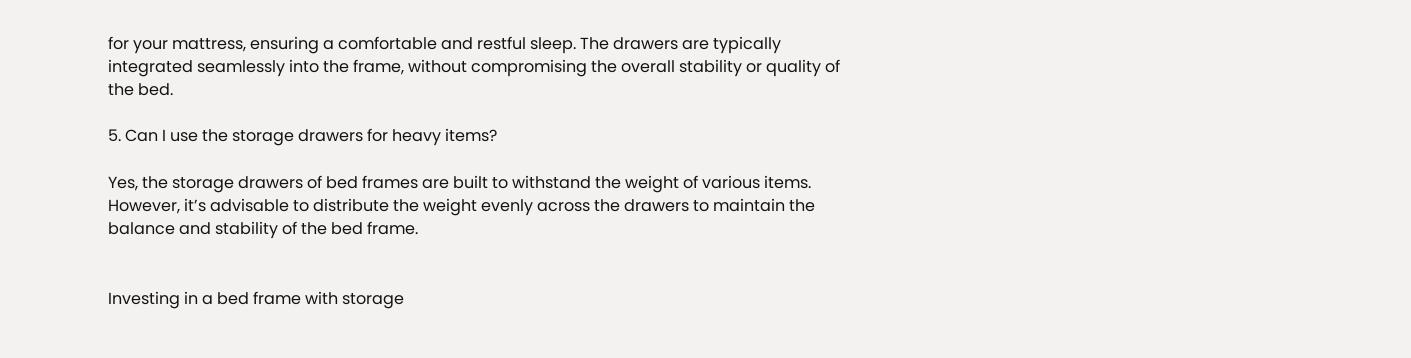for your mattress, ensuring a comfortable and restful sleep. The drawers are typically integrated seamlessly into the frame, without compromising the overall stability or quality of the bed.

5. Can I use the storage drawers for heavy items?

Yes, the storage drawers of bed frames are built to withstand the weight of various items. However, it’s advisable to distribute the weight evenly across the drawers to maintain the balance and stability of the bed frame.


Investing in a bed frame with storage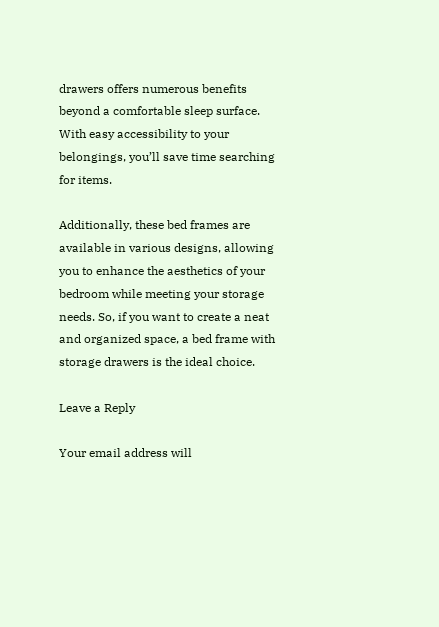drawers offers numerous benefits beyond a comfortable sleep surface. With easy accessibility to your belongings, you’ll save time searching for items.

Additionally, these bed frames are available in various designs, allowing you to enhance the aesthetics of your bedroom while meeting your storage needs. So, if you want to create a neat and organized space, a bed frame with storage drawers is the ideal choice.

Leave a Reply

Your email address will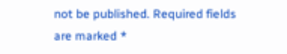not be published. Required fields are marked *